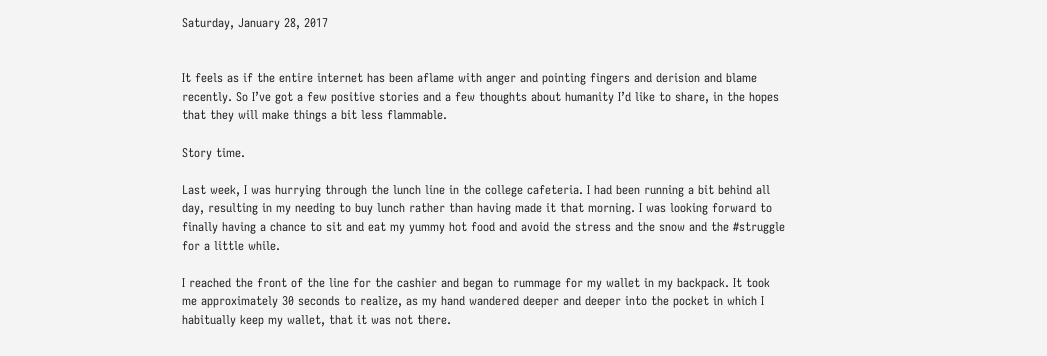Saturday, January 28, 2017


It feels as if the entire internet has been aflame with anger and pointing fingers and derision and blame recently. So I’ve got a few positive stories and a few thoughts about humanity I’d like to share, in the hopes that they will make things a bit less flammable.

Story time.

Last week, I was hurrying through the lunch line in the college cafeteria. I had been running a bit behind all day, resulting in my needing to buy lunch rather than having made it that morning. I was looking forward to finally having a chance to sit and eat my yummy hot food and avoid the stress and the snow and the #struggle for a little while.

I reached the front of the line for the cashier and began to rummage for my wallet in my backpack. It took me approximately 30 seconds to realize, as my hand wandered deeper and deeper into the pocket in which I habitually keep my wallet, that it was not there.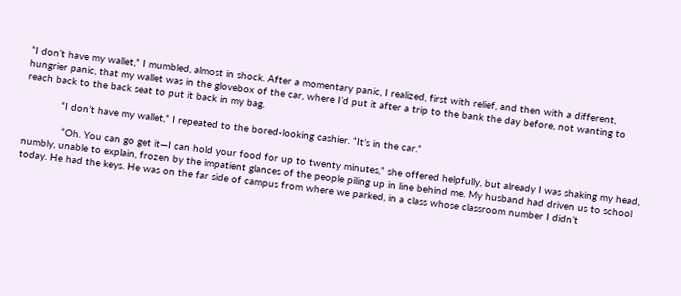“I don’t have my wallet,” I mumbled, almost in shock. After a momentary panic, I realized, first with relief, and then with a different, hungrier panic, that my wallet was in the glovebox of the car, where I’d put it after a trip to the bank the day before, not wanting to reach back to the back seat to put it back in my bag.

            “I don’t have my wallet,” I repeated to the bored-looking cashier. “It’s in the car.”

             “Oh. You can go get it—I can hold your food for up to twenty minutes,” she offered helpfully, but already I was shaking my head, numbly, unable to explain, frozen by the impatient glances of the people piling up in line behind me. My husband had driven us to school today. He had the keys. He was on the far side of campus from where we parked, in a class whose classroom number I didn’t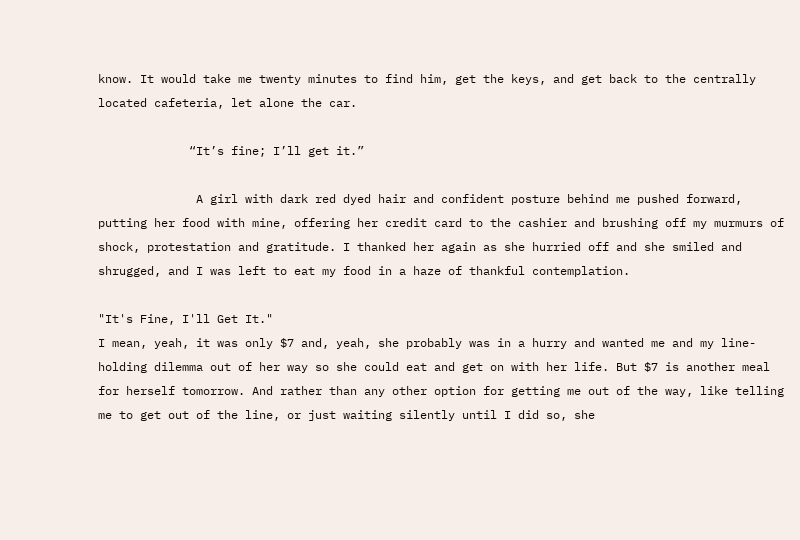know. It would take me twenty minutes to find him, get the keys, and get back to the centrally located cafeteria, let alone the car.

             “It’s fine; I’ll get it.”

              A girl with dark red dyed hair and confident posture behind me pushed forward, putting her food with mine, offering her credit card to the cashier and brushing off my murmurs of shock, protestation and gratitude. I thanked her again as she hurried off and she smiled and shrugged, and I was left to eat my food in a haze of thankful contemplation.

"It's Fine, I'll Get It."
I mean, yeah, it was only $7 and, yeah, she probably was in a hurry and wanted me and my line-holding dilemma out of her way so she could eat and get on with her life. But $7 is another meal for herself tomorrow. And rather than any other option for getting me out of the way, like telling me to get out of the line, or just waiting silently until I did so, she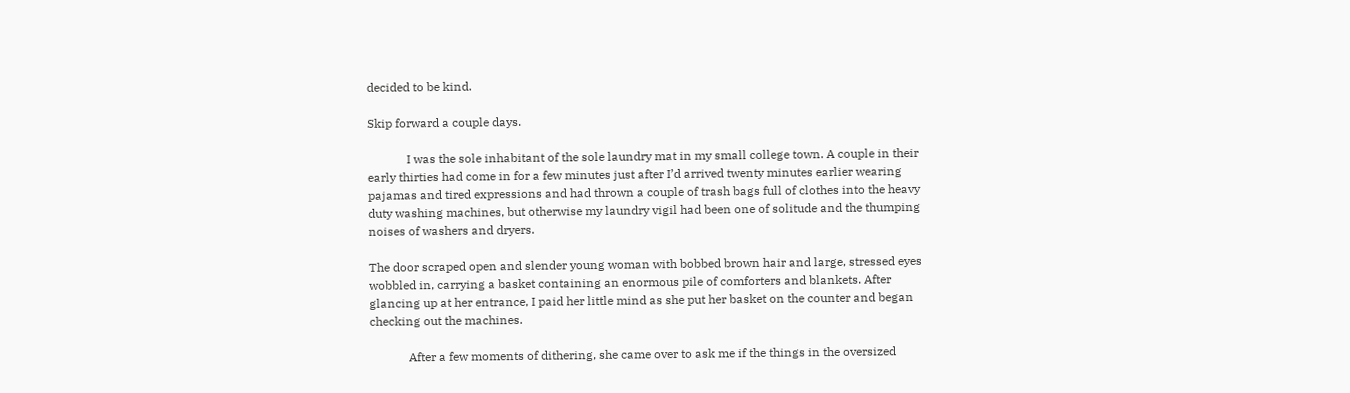decided to be kind.

Skip forward a couple days.

             I was the sole inhabitant of the sole laundry mat in my small college town. A couple in their early thirties had come in for a few minutes just after I’d arrived twenty minutes earlier wearing pajamas and tired expressions and had thrown a couple of trash bags full of clothes into the heavy duty washing machines, but otherwise my laundry vigil had been one of solitude and the thumping noises of washers and dryers.

The door scraped open and slender young woman with bobbed brown hair and large, stressed eyes wobbled in, carrying a basket containing an enormous pile of comforters and blankets. After glancing up at her entrance, I paid her little mind as she put her basket on the counter and began checking out the machines.

             After a few moments of dithering, she came over to ask me if the things in the oversized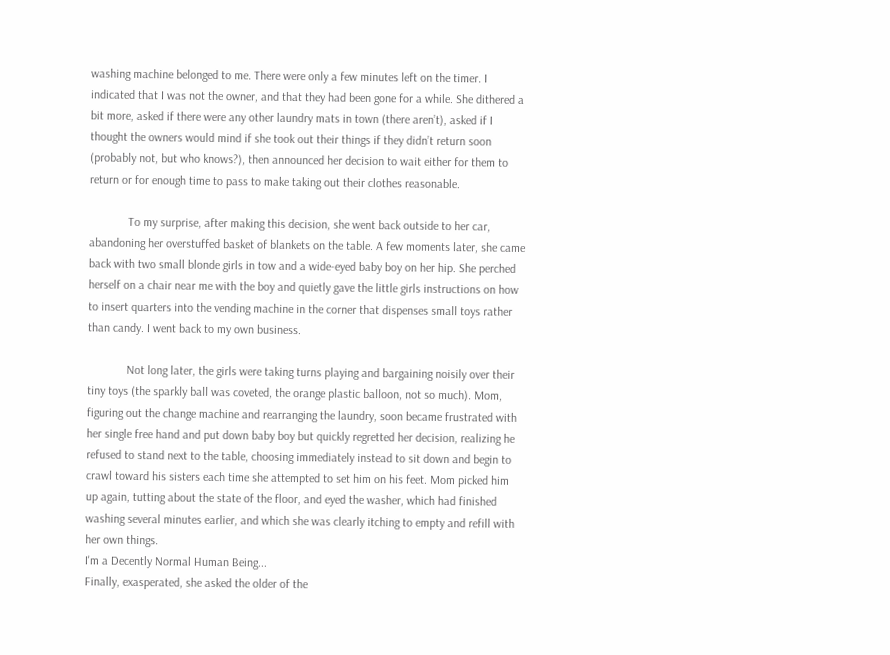washing machine belonged to me. There were only a few minutes left on the timer. I indicated that I was not the owner, and that they had been gone for a while. She dithered a bit more, asked if there were any other laundry mats in town (there aren’t), asked if I thought the owners would mind if she took out their things if they didn’t return soon (probably not, but who knows?), then announced her decision to wait either for them to return or for enough time to pass to make taking out their clothes reasonable.

             To my surprise, after making this decision, she went back outside to her car, abandoning her overstuffed basket of blankets on the table. A few moments later, she came back with two small blonde girls in tow and a wide-eyed baby boy on her hip. She perched herself on a chair near me with the boy and quietly gave the little girls instructions on how to insert quarters into the vending machine in the corner that dispenses small toys rather than candy. I went back to my own business.

             Not long later, the girls were taking turns playing and bargaining noisily over their tiny toys (the sparkly ball was coveted, the orange plastic balloon, not so much). Mom, figuring out the change machine and rearranging the laundry, soon became frustrated with her single free hand and put down baby boy but quickly regretted her decision, realizing he refused to stand next to the table, choosing immediately instead to sit down and begin to crawl toward his sisters each time she attempted to set him on his feet. Mom picked him up again, tutting about the state of the floor, and eyed the washer, which had finished washing several minutes earlier, and which she was clearly itching to empty and refill with her own things.
I'm a Decently Normal Human Being...
Finally, exasperated, she asked the older of the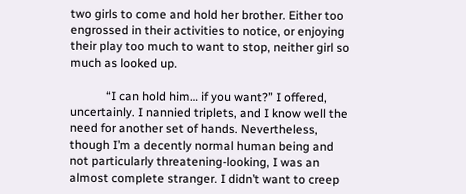two girls to come and hold her brother. Either too engrossed in their activities to notice, or enjoying their play too much to want to stop, neither girl so much as looked up.

            “I can hold him… if you want?” I offered, uncertainly. I nannied triplets, and I know well the need for another set of hands. Nevertheless, though I’m a decently normal human being and not particularly threatening-looking, I was an almost complete stranger. I didn’t want to creep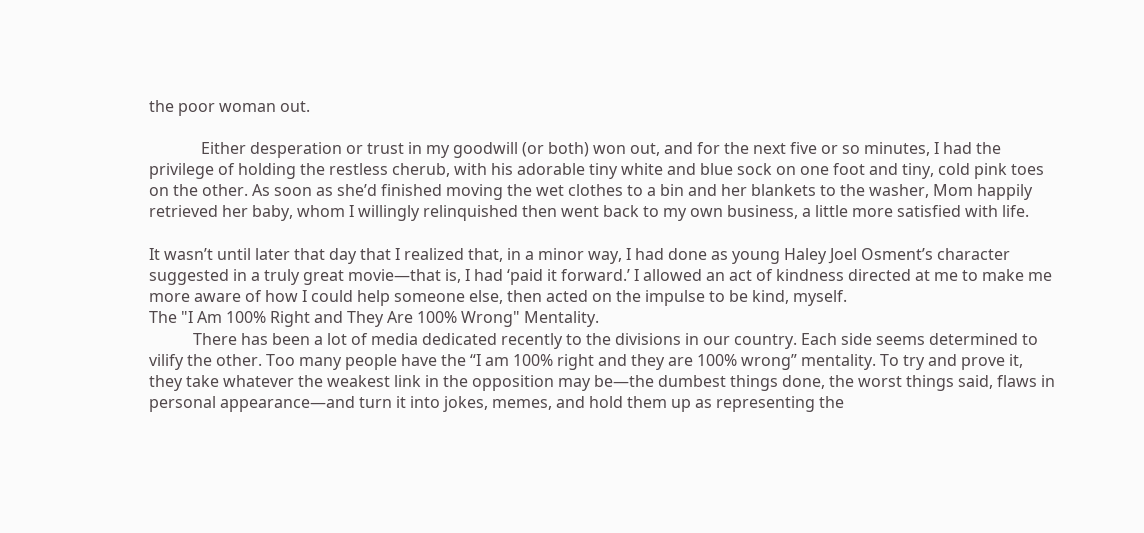the poor woman out.

             Either desperation or trust in my goodwill (or both) won out, and for the next five or so minutes, I had the privilege of holding the restless cherub, with his adorable tiny white and blue sock on one foot and tiny, cold pink toes on the other. As soon as she’d finished moving the wet clothes to a bin and her blankets to the washer, Mom happily retrieved her baby, whom I willingly relinquished then went back to my own business, a little more satisfied with life.

It wasn’t until later that day that I realized that, in a minor way, I had done as young Haley Joel Osment’s character suggested in a truly great movie—that is, I had ‘paid it forward.’ I allowed an act of kindness directed at me to make me more aware of how I could help someone else, then acted on the impulse to be kind, myself.
The "I Am 100% Right and They Are 100% Wrong" Mentality.
           There has been a lot of media dedicated recently to the divisions in our country. Each side seems determined to vilify the other. Too many people have the “I am 100% right and they are 100% wrong” mentality. To try and prove it, they take whatever the weakest link in the opposition may be—the dumbest things done, the worst things said, flaws in personal appearance—and turn it into jokes, memes, and hold them up as representing the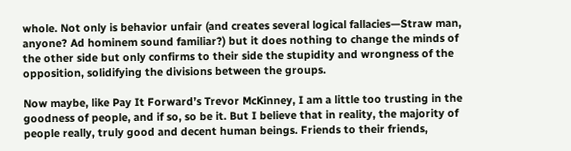whole. Not only is behavior unfair (and creates several logical fallacies—Straw man, anyone? Ad hominem sound familiar?) but it does nothing to change the minds of the other side but only confirms to their side the stupidity and wrongness of the opposition, solidifying the divisions between the groups.

Now maybe, like Pay It Forward’s Trevor McKinney, I am a little too trusting in the goodness of people, and if so, so be it. But I believe that in reality, the majority of people really, truly good and decent human beings. Friends to their friends,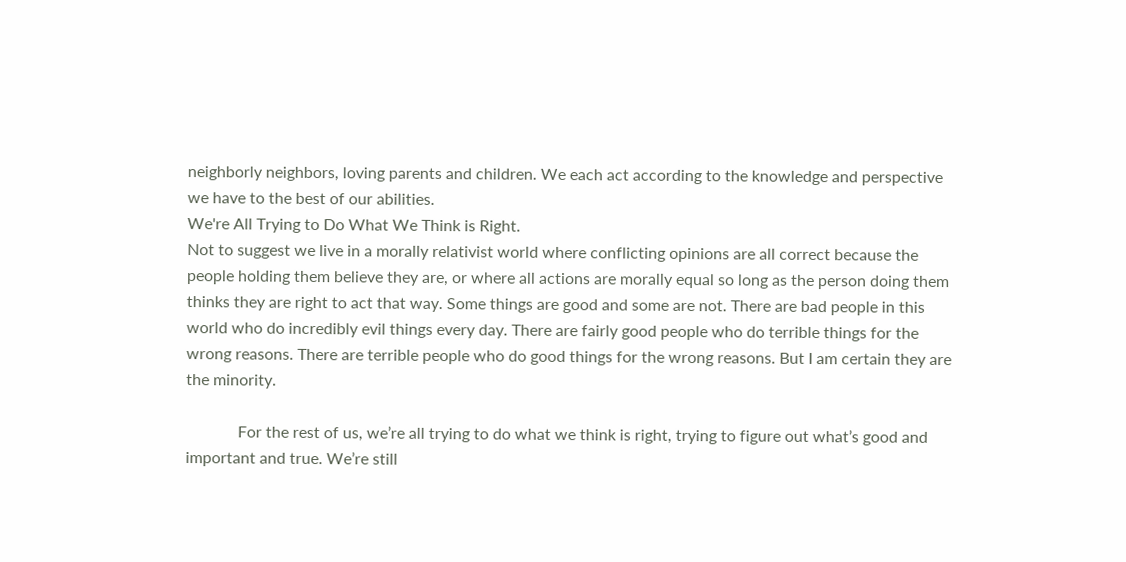neighborly neighbors, loving parents and children. We each act according to the knowledge and perspective we have to the best of our abilities.
We're All Trying to Do What We Think is Right.
Not to suggest we live in a morally relativist world where conflicting opinions are all correct because the people holding them believe they are, or where all actions are morally equal so long as the person doing them thinks they are right to act that way. Some things are good and some are not. There are bad people in this world who do incredibly evil things every day. There are fairly good people who do terrible things for the wrong reasons. There are terrible people who do good things for the wrong reasons. But I am certain they are the minority.

             For the rest of us, we’re all trying to do what we think is right, trying to figure out what’s good and important and true. We’re still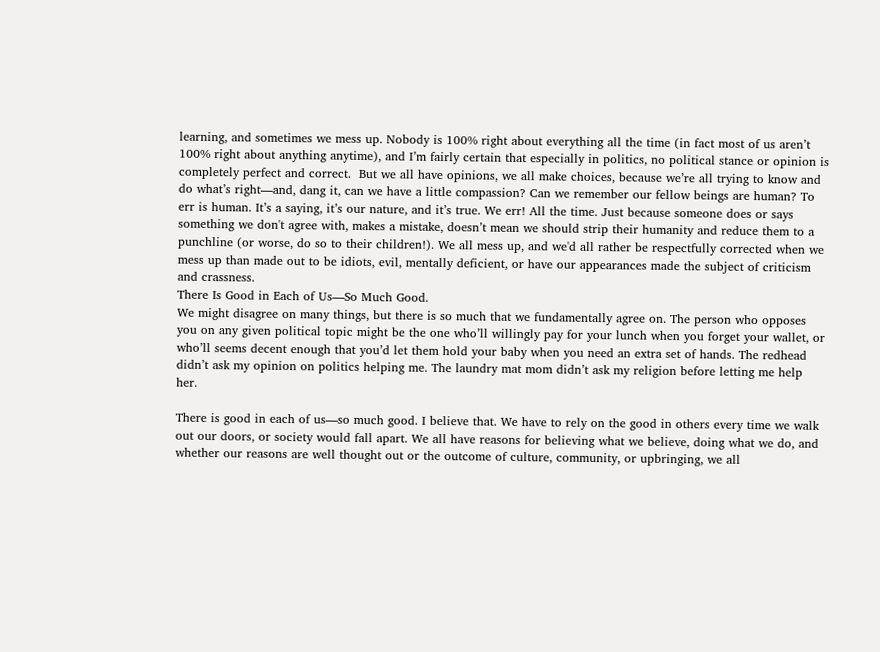learning, and sometimes we mess up. Nobody is 100% right about everything all the time (in fact most of us aren’t 100% right about anything anytime), and I’m fairly certain that especially in politics, no political stance or opinion is completely perfect and correct.  But we all have opinions, we all make choices, because we’re all trying to know and do what’s right—and, dang it, can we have a little compassion? Can we remember our fellow beings are human? To err is human. It’s a saying, it’s our nature, and it’s true. We err! All the time. Just because someone does or says something we don't agree with, makes a mistake, doesn’t mean we should strip their humanity and reduce them to a punchline (or worse, do so to their children!). We all mess up, and we'd all rather be respectfully corrected when we mess up than made out to be idiots, evil, mentally deficient, or have our appearances made the subject of criticism and crassness.
There Is Good in Each of Us—So Much Good.
We might disagree on many things, but there is so much that we fundamentally agree on. The person who opposes you on any given political topic might be the one who’ll willingly pay for your lunch when you forget your wallet, or who’ll seems decent enough that you’d let them hold your baby when you need an extra set of hands. The redhead didn’t ask my opinion on politics helping me. The laundry mat mom didn’t ask my religion before letting me help her.

There is good in each of us—so much good. I believe that. We have to rely on the good in others every time we walk out our doors, or society would fall apart. We all have reasons for believing what we believe, doing what we do, and whether our reasons are well thought out or the outcome of culture, community, or upbringing, we all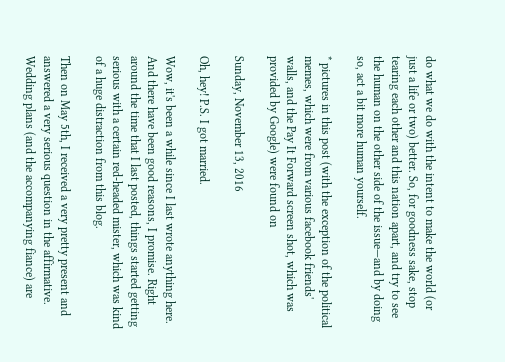do what we do with the intent to make the world (or just a life or two) better. So, for goodness sake, stop tearing each other and this nation apart, and try to see the human on the other side of the issue—and by doing so, act a bit more human yourself.

* pictures in this post (with the exception of the political memes, which were from various facebook friends' walls, and the Pay It Forward screen shot, which was provided by Google) were found on

Sunday, November 13, 2016

Oh, hey! P.S. I got married.

Wow, it's been a while since I last wrote anything here. And there have been good reasons, I promise. Right around the time that I last posted, things started getting serious with a certain red-headed mister, which was kind of a huge distraction from this blog.

Then on May 5th, I received a very pretty present and answered a very serious question in the affirmative. Wedding plans (and the accompanying fiance) are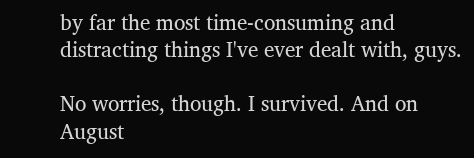by far the most time-consuming and distracting things I've ever dealt with, guys.

No worries, though. I survived. And on August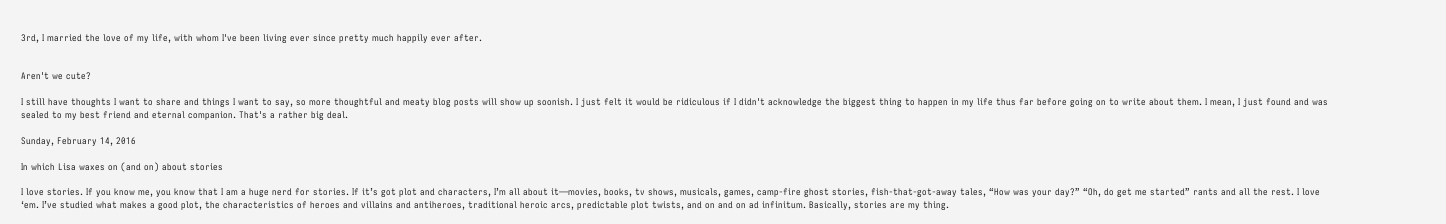3rd, I married the love of my life, with whom I've been living ever since pretty much happily ever after.


Aren't we cute?

I still have thoughts I want to share and things I want to say, so more thoughtful and meaty blog posts will show up soonish. I just felt it would be ridiculous if I didn't acknowledge the biggest thing to happen in my life thus far before going on to write about them. I mean, I just found and was sealed to my best friend and eternal companion. That's a rather big deal.

Sunday, February 14, 2016

In which Lisa waxes on (and on) about stories

I love stories. If you know me, you know that I am a huge nerd for stories. If it’s got plot and characters, I’m all about it—movies, books, tv shows, musicals, games, camp-fire ghost stories, fish-that-got-away tales, “How was your day?” “Oh, do get me started” rants and all the rest. I love ‘em. I’ve studied what makes a good plot, the characteristics of heroes and villains and antiheroes, traditional heroic arcs, predictable plot twists, and on and on ad infinitum. Basically, stories are my thing.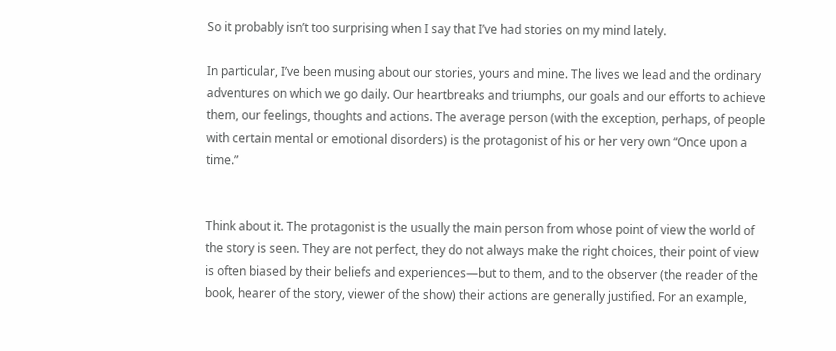So it probably isn’t too surprising when I say that I’ve had stories on my mind lately.

In particular, I’ve been musing about our stories, yours and mine. The lives we lead and the ordinary adventures on which we go daily. Our heartbreaks and triumphs, our goals and our efforts to achieve them, our feelings, thoughts and actions. The average person (with the exception, perhaps, of people with certain mental or emotional disorders) is the protagonist of his or her very own “Once upon a time.”


Think about it. The protagonist is the usually the main person from whose point of view the world of the story is seen. They are not perfect, they do not always make the right choices, their point of view is often biased by their beliefs and experiences—but to them, and to the observer (the reader of the book, hearer of the story, viewer of the show) their actions are generally justified. For an example,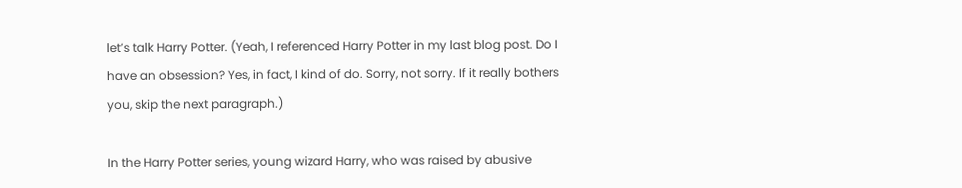let’s talk Harry Potter. (Yeah, I referenced Harry Potter in my last blog post. Do I have an obsession? Yes, in fact, I kind of do. Sorry, not sorry. If it really bothers you, skip the next paragraph.)

In the Harry Potter series, young wizard Harry, who was raised by abusive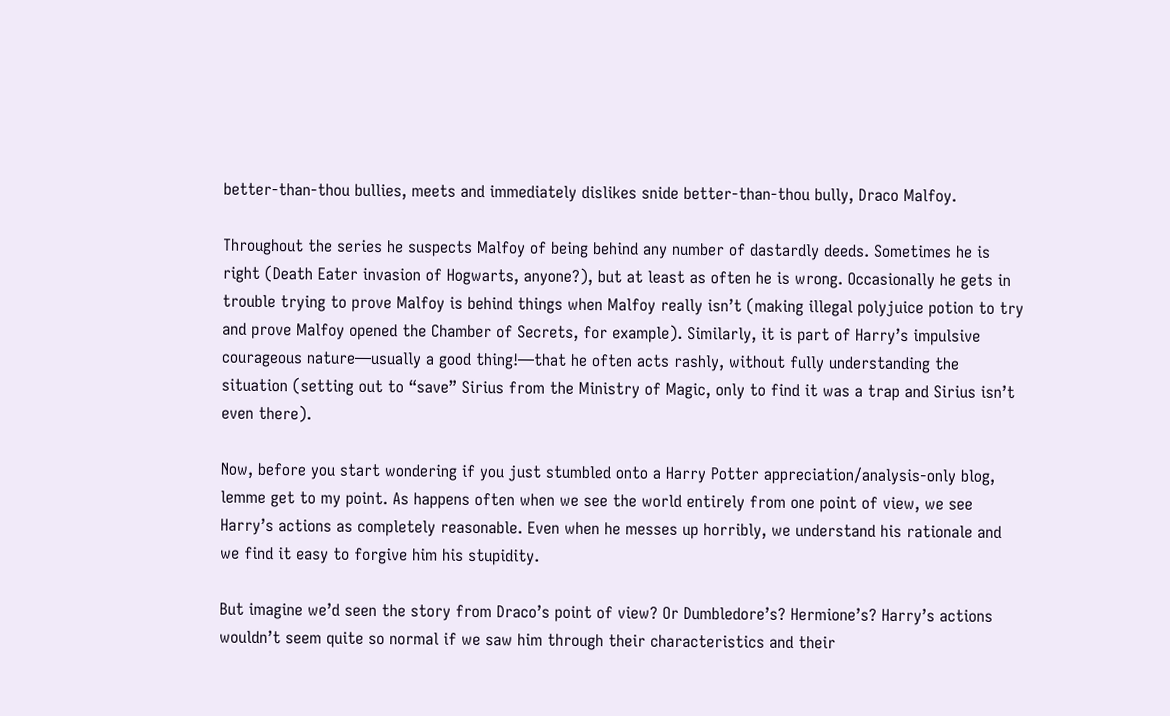better-than-thou bullies, meets and immediately dislikes snide better-than-thou bully, Draco Malfoy.

Throughout the series he suspects Malfoy of being behind any number of dastardly deeds. Sometimes he is right (Death Eater invasion of Hogwarts, anyone?), but at least as often he is wrong. Occasionally he gets in trouble trying to prove Malfoy is behind things when Malfoy really isn’t (making illegal polyjuice potion to try and prove Malfoy opened the Chamber of Secrets, for example). Similarly, it is part of Harry’s impulsive courageous nature—usually a good thing!—that he often acts rashly, without fully understanding the situation (setting out to “save” Sirius from the Ministry of Magic, only to find it was a trap and Sirius isn’t even there).

Now, before you start wondering if you just stumbled onto a Harry Potter appreciation/analysis-only blog, lemme get to my point. As happens often when we see the world entirely from one point of view, we see Harry’s actions as completely reasonable. Even when he messes up horribly, we understand his rationale and we find it easy to forgive him his stupidity.

But imagine we’d seen the story from Draco’s point of view? Or Dumbledore’s? Hermione’s? Harry’s actions wouldn’t seem quite so normal if we saw him through their characteristics and their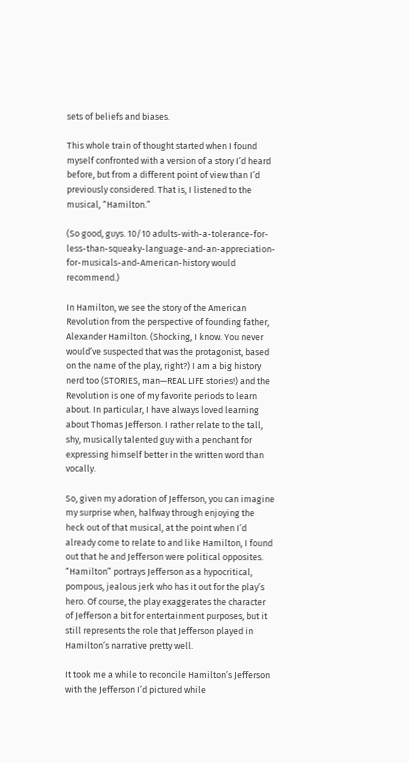sets of beliefs and biases.

This whole train of thought started when I found myself confronted with a version of a story I’d heard before, but from a different point of view than I’d previously considered. That is, I listened to the musical, “Hamilton.”

(So good, guys. 10/10 adults-with-a-tolerance-for-less-than-squeaky-language-and-an-appreciation-for-musicals-and-American-history would recommend.)

In Hamilton, we see the story of the American Revolution from the perspective of founding father, Alexander Hamilton. (Shocking, I know. You never would’ve suspected that was the protagonist, based on the name of the play, right?) I am a big history nerd too (STORIES, man—REAL LIFE stories!) and the Revolution is one of my favorite periods to learn about. In particular, I have always loved learning about Thomas Jefferson. I rather relate to the tall, shy, musically talented guy with a penchant for expressing himself better in the written word than vocally.

So, given my adoration of Jefferson, you can imagine my surprise when, halfway through enjoying the heck out of that musical, at the point when I’d already come to relate to and like Hamilton, I found out that he and Jefferson were political opposites. “Hamilton” portrays Jefferson as a hypocritical, pompous, jealous jerk who has it out for the play’s hero. Of course, the play exaggerates the character of Jefferson a bit for entertainment purposes, but it still represents the role that Jefferson played in Hamilton’s narrative pretty well.

It took me a while to reconcile Hamilton’s Jefferson with the Jefferson I’d pictured while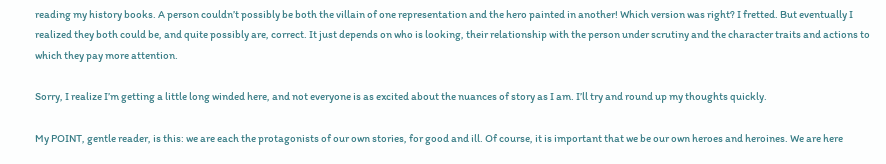reading my history books. A person couldn’t possibly be both the villain of one representation and the hero painted in another! Which version was right? I fretted. But eventually I realized they both could be, and quite possibly are, correct. It just depends on who is looking, their relationship with the person under scrutiny and the character traits and actions to which they pay more attention.

Sorry, I realize I’m getting a little long winded here, and not everyone is as excited about the nuances of story as I am. I’ll try and round up my thoughts quickly.

My POINT, gentle reader, is this: we are each the protagonists of our own stories, for good and ill. Of course, it is important that we be our own heroes and heroines. We are here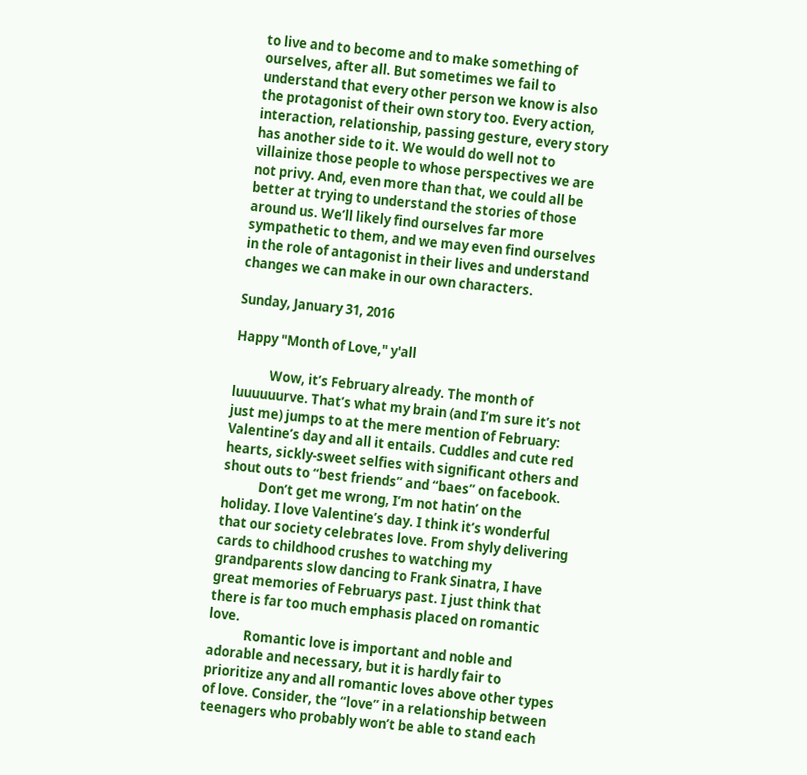to live and to become and to make something of ourselves, after all. But sometimes we fail to understand that every other person we know is also the protagonist of their own story too. Every action, interaction, relationship, passing gesture, every story has another side to it. We would do well not to villainize those people to whose perspectives we are not privy. And, even more than that, we could all be better at trying to understand the stories of those around us. We’ll likely find ourselves far more sympathetic to them, and we may even find ourselves in the role of antagonist in their lives and understand changes we can make in our own characters.

Sunday, January 31, 2016

Happy "Month of Love," y'all

            Wow, it’s February already. The month of luuuuuurve. That’s what my brain (and I’m sure it’s not just me) jumps to at the mere mention of February: Valentine’s day and all it entails. Cuddles and cute red hearts, sickly-sweet selfies with significant others and shout outs to “best friends” and “baes” on facebook.
            Don’t get me wrong, I’m not hatin’ on the holiday. I love Valentine’s day. I think it’s wonderful that our society celebrates love. From shyly delivering cards to childhood crushes to watching my grandparents slow dancing to Frank Sinatra, I have great memories of Februarys past. I just think that there is far too much emphasis placed on romantic love.
            Romantic love is important and noble and adorable and necessary, but it is hardly fair to prioritize any and all romantic loves above other types of love. Consider, the “love” in a relationship between teenagers who probably won’t be able to stand each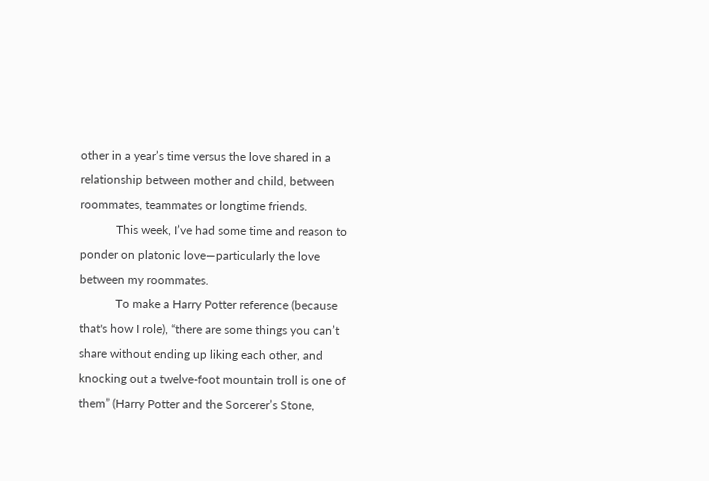other in a year’s time versus the love shared in a relationship between mother and child, between roommates, teammates or longtime friends.
            This week, I’ve had some time and reason to ponder on platonic love—particularly the love between my roommates.
            To make a Harry Potter reference (because that's how I role), “there are some things you can’t share without ending up liking each other, and knocking out a twelve-foot mountain troll is one of them” (Harry Potter and the Sorcerer’s Stone,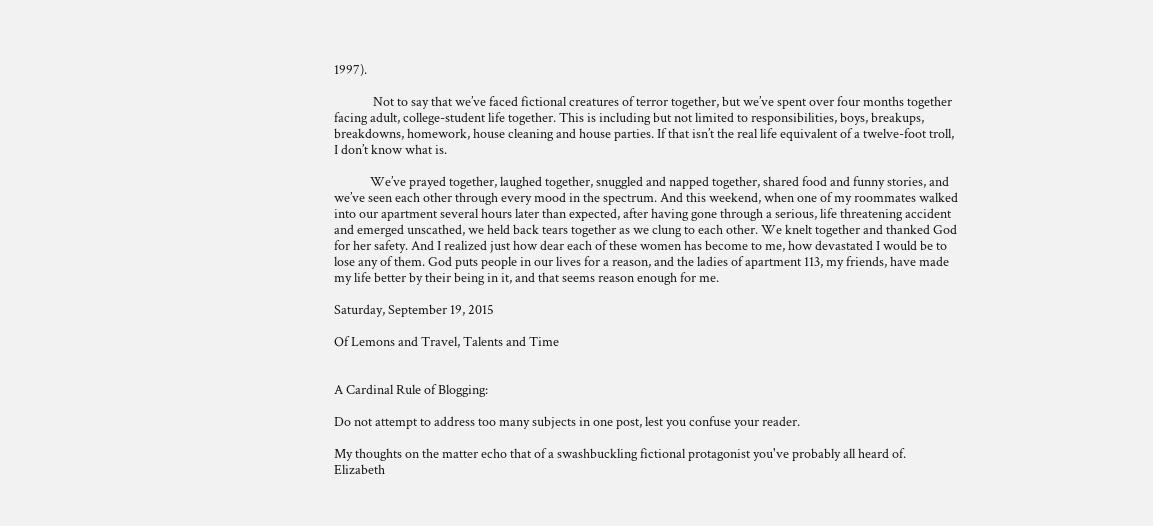1997).

             Not to say that we’ve faced fictional creatures of terror together, but we’ve spent over four months together facing adult, college-student life together. This is including but not limited to responsibilities, boys, breakups, breakdowns, homework, house cleaning and house parties. If that isn’t the real life equivalent of a twelve-foot troll, I don’t know what is.

            We’ve prayed together, laughed together, snuggled and napped together, shared food and funny stories, and we’ve seen each other through every mood in the spectrum. And this weekend, when one of my roommates walked into our apartment several hours later than expected, after having gone through a serious, life threatening accident and emerged unscathed, we held back tears together as we clung to each other. We knelt together and thanked God for her safety. And I realized just how dear each of these women has become to me, how devastated I would be to lose any of them. God puts people in our lives for a reason, and the ladies of apartment 113, my friends, have made my life better by their being in it, and that seems reason enough for me.

Saturday, September 19, 2015

Of Lemons and Travel, Talents and Time


A Cardinal Rule of Blogging:

Do not attempt to address too many subjects in one post, lest you confuse your reader.

My thoughts on the matter echo that of a swashbuckling fictional protagonist you've probably all heard of.
Elizabeth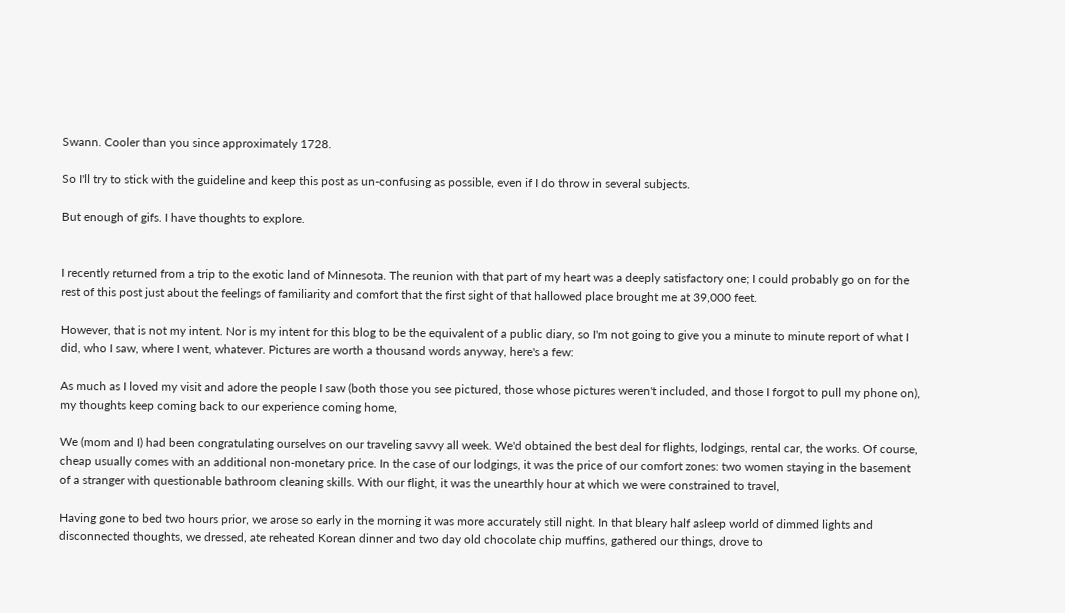Swann. Cooler than you since approximately 1728.

So I'll try to stick with the guideline and keep this post as un-confusing as possible, even if I do throw in several subjects.

But enough of gifs. I have thoughts to explore.


I recently returned from a trip to the exotic land of Minnesota. The reunion with that part of my heart was a deeply satisfactory one; I could probably go on for the rest of this post just about the feelings of familiarity and comfort that the first sight of that hallowed place brought me at 39,000 feet.

However, that is not my intent. Nor is my intent for this blog to be the equivalent of a public diary, so I'm not going to give you a minute to minute report of what I did, who I saw, where I went, whatever. Pictures are worth a thousand words anyway, here's a few:

As much as I loved my visit and adore the people I saw (both those you see pictured, those whose pictures weren't included, and those I forgot to pull my phone on), my thoughts keep coming back to our experience coming home,

We (mom and I) had been congratulating ourselves on our traveling savvy all week. We'd obtained the best deal for flights, lodgings, rental car, the works. Of course, cheap usually comes with an additional non-monetary price. In the case of our lodgings, it was the price of our comfort zones: two women staying in the basement of a stranger with questionable bathroom cleaning skills. With our flight, it was the unearthly hour at which we were constrained to travel,

Having gone to bed two hours prior, we arose so early in the morning it was more accurately still night. In that bleary half asleep world of dimmed lights and disconnected thoughts, we dressed, ate reheated Korean dinner and two day old chocolate chip muffins, gathered our things, drove to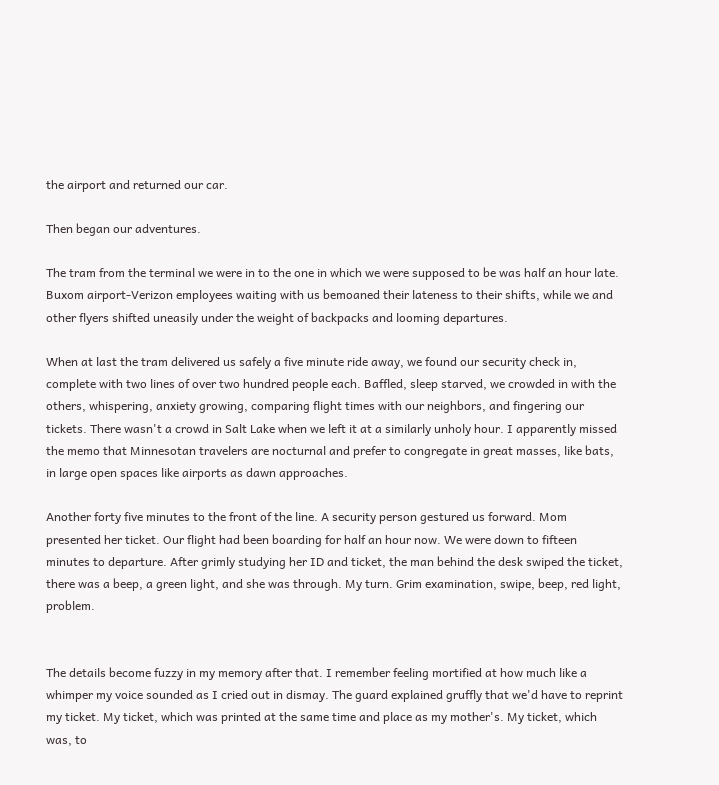the airport and returned our car.

Then began our adventures.

The tram from the terminal we were in to the one in which we were supposed to be was half an hour late. Buxom airport-Verizon employees waiting with us bemoaned their lateness to their shifts, while we and other flyers shifted uneasily under the weight of backpacks and looming departures.

When at last the tram delivered us safely a five minute ride away, we found our security check in, complete with two lines of over two hundred people each. Baffled, sleep starved, we crowded in with the others, whispering, anxiety growing, comparing flight times with our neighbors, and fingering our tickets. There wasn't a crowd in Salt Lake when we left it at a similarly unholy hour. I apparently missed the memo that Minnesotan travelers are nocturnal and prefer to congregate in great masses, like bats, in large open spaces like airports as dawn approaches.

Another forty five minutes to the front of the line. A security person gestured us forward. Mom presented her ticket. Our flight had been boarding for half an hour now. We were down to fifteen minutes to departure. After grimly studying her ID and ticket, the man behind the desk swiped the ticket, there was a beep, a green light, and she was through. My turn. Grim examination, swipe, beep, red light, problem.


The details become fuzzy in my memory after that. I remember feeling mortified at how much like a whimper my voice sounded as I cried out in dismay. The guard explained gruffly that we'd have to reprint my ticket. My ticket, which was printed at the same time and place as my mother's. My ticket, which was, to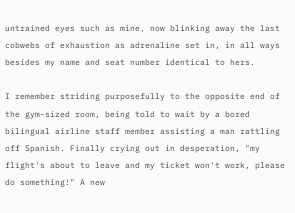untrained eyes such as mine, now blinking away the last cobwebs of exhaustion as adrenaline set in, in all ways besides my name and seat number identical to hers.

I remember striding purposefully to the opposite end of the gym-sized room, being told to wait by a bored bilingual airline staff member assisting a man rattling off Spanish. Finally crying out in desperation, "my flight's about to leave and my ticket won't work, please do something!" A new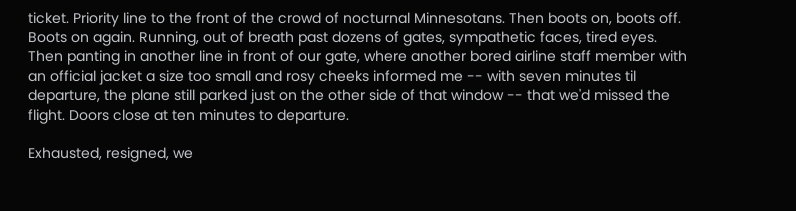ticket. Priority line to the front of the crowd of nocturnal Minnesotans. Then boots on, boots off. Boots on again. Running, out of breath past dozens of gates, sympathetic faces, tired eyes. Then panting in another line in front of our gate, where another bored airline staff member with an official jacket a size too small and rosy cheeks informed me -- with seven minutes til departure, the plane still parked just on the other side of that window -- that we'd missed the flight. Doors close at ten minutes to departure.

Exhausted, resigned, we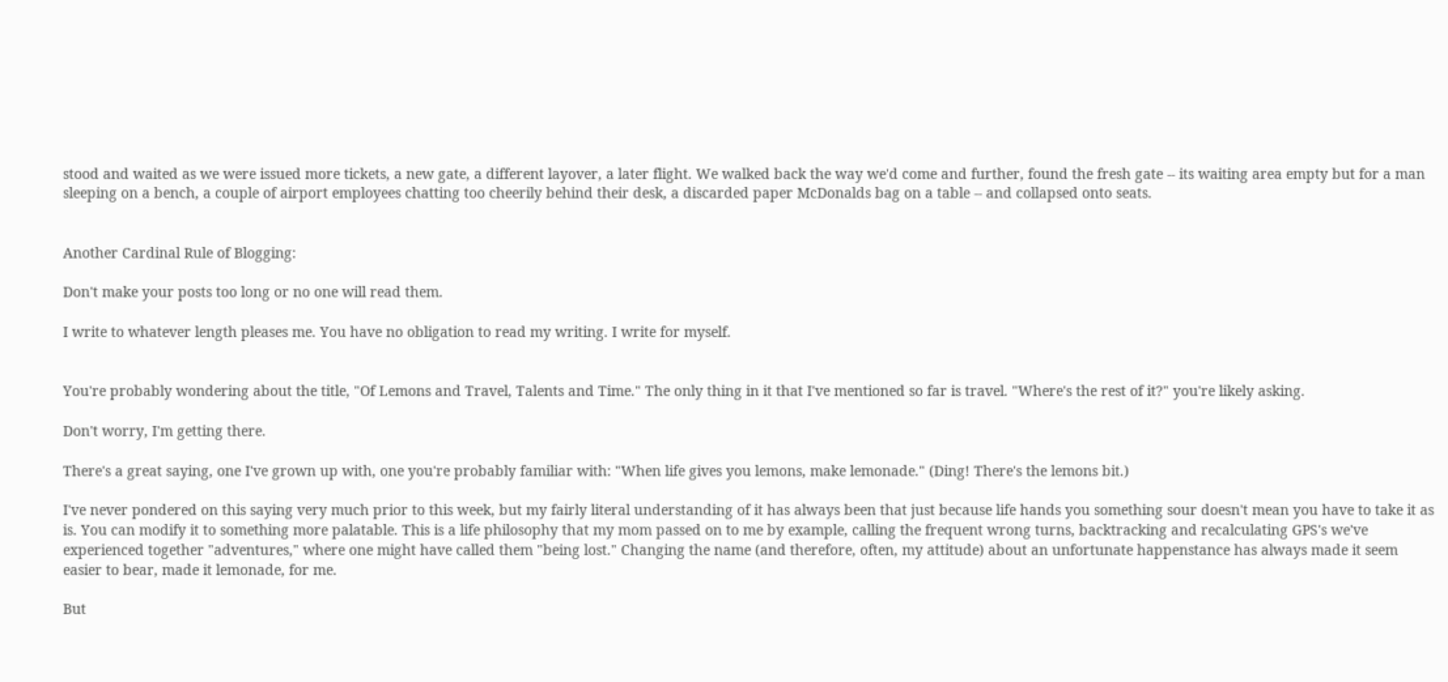stood and waited as we were issued more tickets, a new gate, a different layover, a later flight. We walked back the way we'd come and further, found the fresh gate -- its waiting area empty but for a man sleeping on a bench, a couple of airport employees chatting too cheerily behind their desk, a discarded paper McDonalds bag on a table -- and collapsed onto seats.


Another Cardinal Rule of Blogging:

Don't make your posts too long or no one will read them.

I write to whatever length pleases me. You have no obligation to read my writing. I write for myself.


You're probably wondering about the title, "Of Lemons and Travel, Talents and Time." The only thing in it that I've mentioned so far is travel. "Where's the rest of it?" you're likely asking.

Don't worry, I'm getting there.

There's a great saying, one I've grown up with, one you're probably familiar with: "When life gives you lemons, make lemonade." (Ding! There's the lemons bit.)

I've never pondered on this saying very much prior to this week, but my fairly literal understanding of it has always been that just because life hands you something sour doesn't mean you have to take it as is. You can modify it to something more palatable. This is a life philosophy that my mom passed on to me by example, calling the frequent wrong turns, backtracking and recalculating GPS's we've experienced together "adventures," where one might have called them "being lost." Changing the name (and therefore, often, my attitude) about an unfortunate happenstance has always made it seem easier to bear, made it lemonade, for me.

But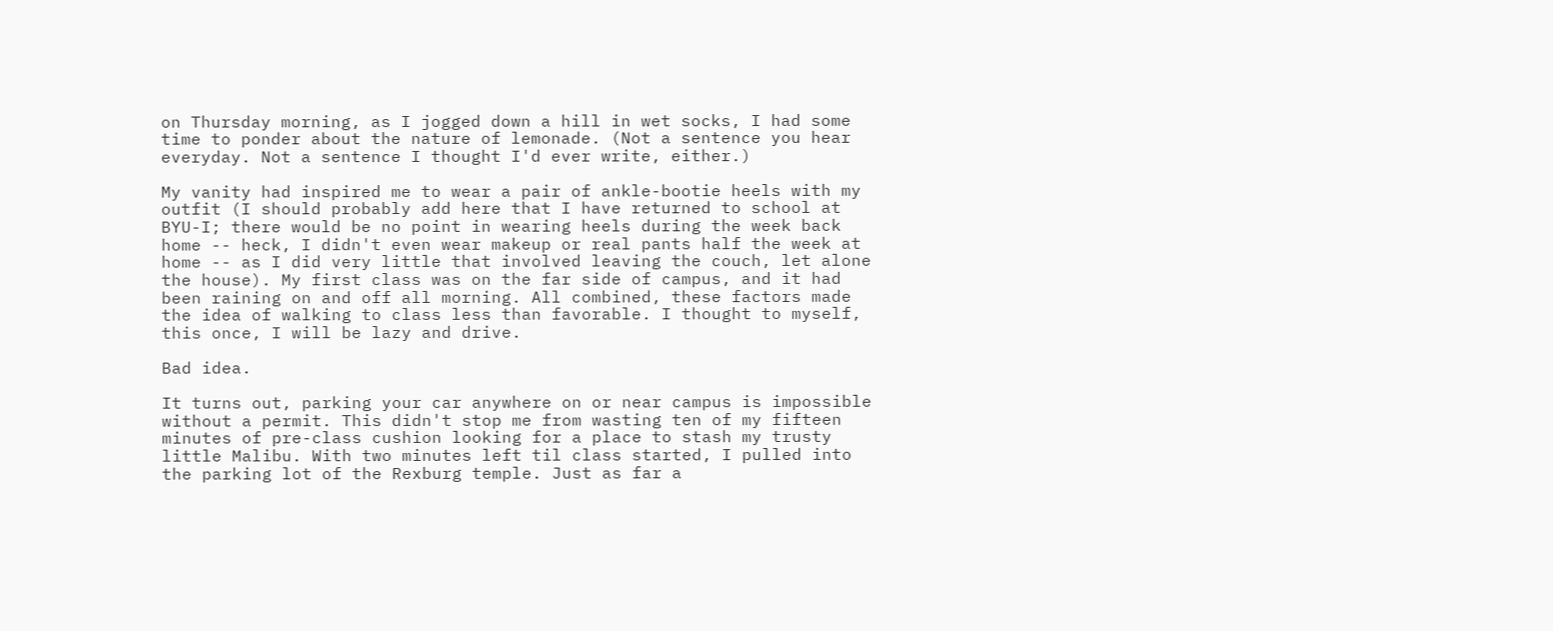on Thursday morning, as I jogged down a hill in wet socks, I had some time to ponder about the nature of lemonade. (Not a sentence you hear everyday. Not a sentence I thought I'd ever write, either.)

My vanity had inspired me to wear a pair of ankle-bootie heels with my outfit (I should probably add here that I have returned to school at BYU-I; there would be no point in wearing heels during the week back home -- heck, I didn't even wear makeup or real pants half the week at home -- as I did very little that involved leaving the couch, let alone the house). My first class was on the far side of campus, and it had been raining on and off all morning. All combined, these factors made the idea of walking to class less than favorable. I thought to myself, this once, I will be lazy and drive.

Bad idea.

It turns out, parking your car anywhere on or near campus is impossible without a permit. This didn't stop me from wasting ten of my fifteen minutes of pre-class cushion looking for a place to stash my trusty little Malibu. With two minutes left til class started, I pulled into the parking lot of the Rexburg temple. Just as far a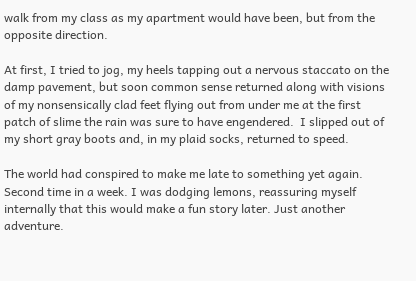walk from my class as my apartment would have been, but from the opposite direction.

At first, I tried to jog, my heels tapping out a nervous staccato on the damp pavement, but soon common sense returned along with visions of my nonsensically clad feet flying out from under me at the first patch of slime the rain was sure to have engendered.  I slipped out of my short gray boots and, in my plaid socks, returned to speed.

The world had conspired to make me late to something yet again. Second time in a week. I was dodging lemons, reassuring myself internally that this would make a fun story later. Just another adventure.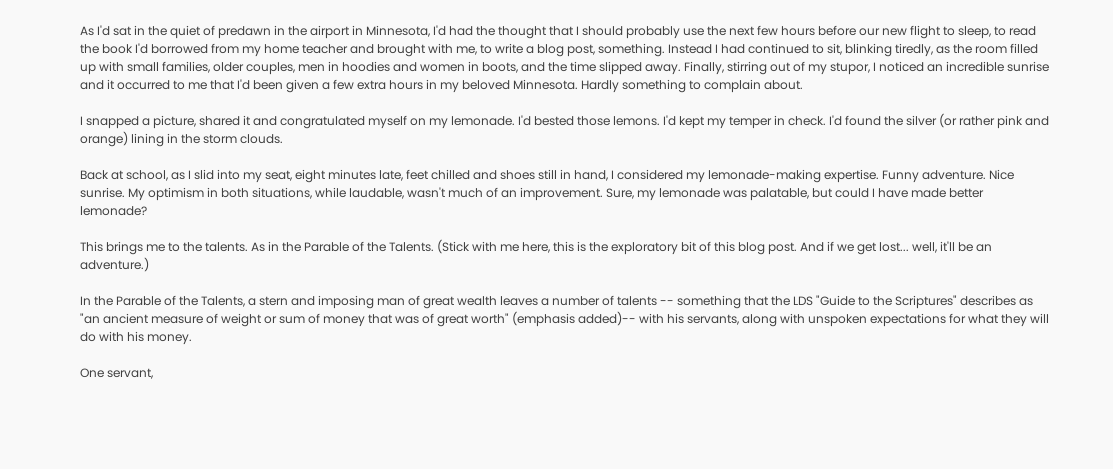As I'd sat in the quiet of predawn in the airport in Minnesota, I'd had the thought that I should probably use the next few hours before our new flight to sleep, to read the book I'd borrowed from my home teacher and brought with me, to write a blog post, something. Instead I had continued to sit, blinking tiredly, as the room filled up with small families, older couples, men in hoodies and women in boots, and the time slipped away. Finally, stirring out of my stupor, I noticed an incredible sunrise and it occurred to me that I'd been given a few extra hours in my beloved Minnesota. Hardly something to complain about.

I snapped a picture, shared it and congratulated myself on my lemonade. I'd bested those lemons. I'd kept my temper in check. I'd found the silver (or rather pink and orange) lining in the storm clouds.

Back at school, as I slid into my seat, eight minutes late, feet chilled and shoes still in hand, I considered my lemonade-making expertise. Funny adventure. Nice sunrise. My optimism in both situations, while laudable, wasn't much of an improvement. Sure, my lemonade was palatable, but could I have made better lemonade?

This brings me to the talents. As in the Parable of the Talents. (Stick with me here, this is the exploratory bit of this blog post. And if we get lost... well, it'll be an adventure.)

In the Parable of the Talents, a stern and imposing man of great wealth leaves a number of talents -- something that the LDS "Guide to the Scriptures" describes as "an ancient measure of weight or sum of money that was of great worth" (emphasis added)-- with his servants, along with unspoken expectations for what they will do with his money.

One servant,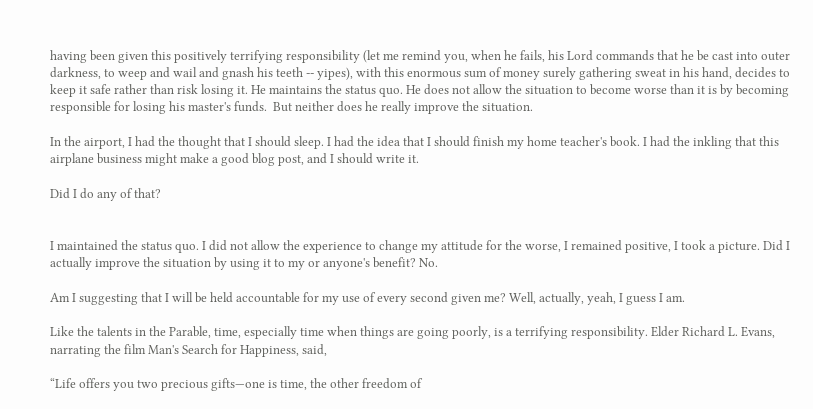having been given this positively terrifying responsibility (let me remind you, when he fails, his Lord commands that he be cast into outer darkness, to weep and wail and gnash his teeth -- yipes), with this enormous sum of money surely gathering sweat in his hand, decides to keep it safe rather than risk losing it. He maintains the status quo. He does not allow the situation to become worse than it is by becoming responsible for losing his master's funds.  But neither does he really improve the situation.

In the airport, I had the thought that I should sleep. I had the idea that I should finish my home teacher's book. I had the inkling that this airplane business might make a good blog post, and I should write it.

Did I do any of that?


I maintained the status quo. I did not allow the experience to change my attitude for the worse, I remained positive, I took a picture. Did I actually improve the situation by using it to my or anyone's benefit? No.

Am I suggesting that I will be held accountable for my use of every second given me? Well, actually, yeah, I guess I am.

Like the talents in the Parable, time, especially time when things are going poorly, is a terrifying responsibility. Elder Richard L. Evans, narrating the film Man's Search for Happiness, said,

“Life offers you two precious gifts—one is time, the other freedom of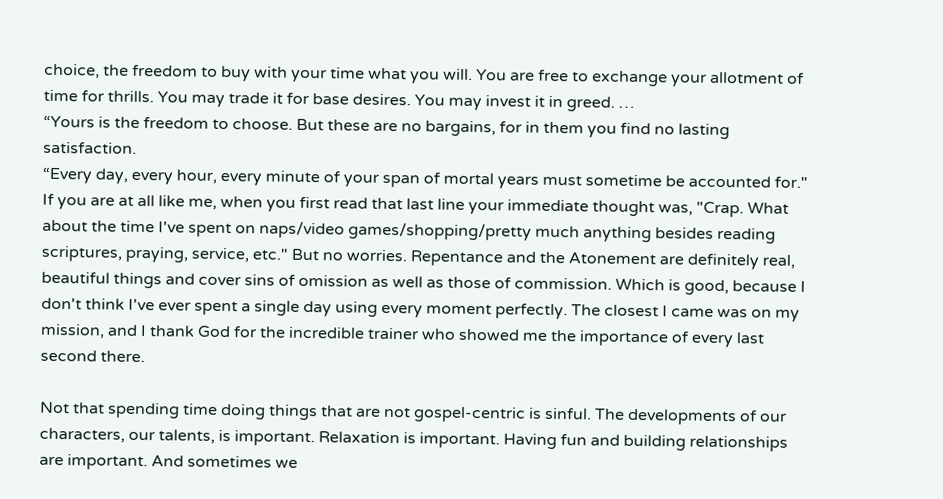choice, the freedom to buy with your time what you will. You are free to exchange your allotment of time for thrills. You may trade it for base desires. You may invest it in greed. …
“Yours is the freedom to choose. But these are no bargains, for in them you find no lasting satisfaction.
“Every day, every hour, every minute of your span of mortal years must sometime be accounted for."
If you are at all like me, when you first read that last line your immediate thought was, "Crap. What about the time I've spent on naps/video games/shopping/pretty much anything besides reading scriptures, praying, service, etc." But no worries. Repentance and the Atonement are definitely real, beautiful things and cover sins of omission as well as those of commission. Which is good, because I don't think I've ever spent a single day using every moment perfectly. The closest I came was on my mission, and I thank God for the incredible trainer who showed me the importance of every last second there.

Not that spending time doing things that are not gospel-centric is sinful. The developments of our characters, our talents, is important. Relaxation is important. Having fun and building relationships are important. And sometimes we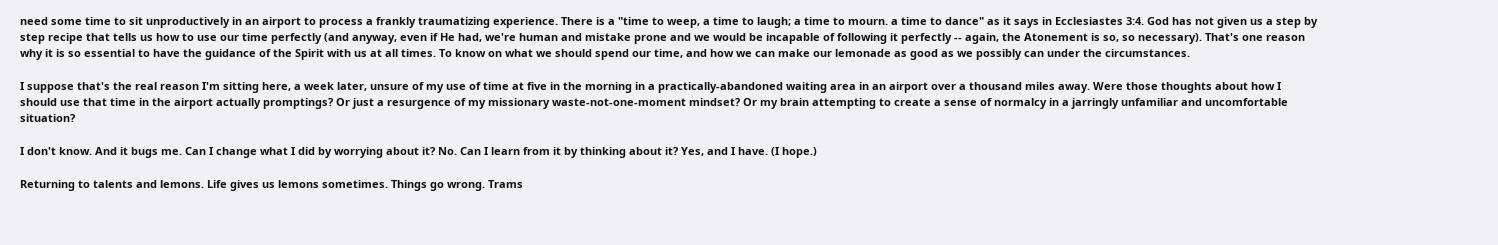need some time to sit unproductively in an airport to process a frankly traumatizing experience. There is a "time to weep, a time to laugh; a time to mourn. a time to dance" as it says in Ecclesiastes 3:4. God has not given us a step by step recipe that tells us how to use our time perfectly (and anyway, even if He had, we're human and mistake prone and we would be incapable of following it perfectly -- again, the Atonement is so, so necessary). That's one reason why it is so essential to have the guidance of the Spirit with us at all times. To know on what we should spend our time, and how we can make our lemonade as good as we possibly can under the circumstances.

I suppose that's the real reason I'm sitting here, a week later, unsure of my use of time at five in the morning in a practically-abandoned waiting area in an airport over a thousand miles away. Were those thoughts about how I should use that time in the airport actually promptings? Or just a resurgence of my missionary waste-not-one-moment mindset? Or my brain attempting to create a sense of normalcy in a jarringly unfamiliar and uncomfortable situation?

I don't know. And it bugs me. Can I change what I did by worrying about it? No. Can I learn from it by thinking about it? Yes, and I have. (I hope.)

Returning to talents and lemons. Life gives us lemons sometimes. Things go wrong. Trams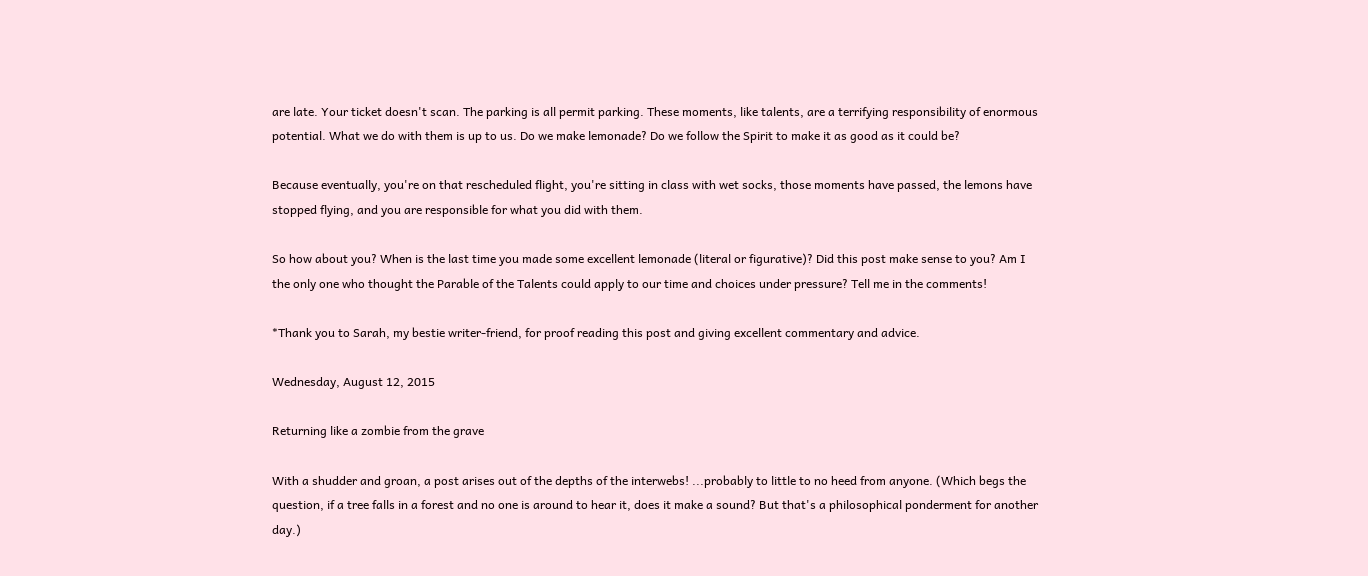are late. Your ticket doesn't scan. The parking is all permit parking. These moments, like talents, are a terrifying responsibility of enormous potential. What we do with them is up to us. Do we make lemonade? Do we follow the Spirit to make it as good as it could be?

Because eventually, you're on that rescheduled flight, you're sitting in class with wet socks, those moments have passed, the lemons have stopped flying, and you are responsible for what you did with them.

So how about you? When is the last time you made some excellent lemonade (literal or figurative)? Did this post make sense to you? Am I the only one who thought the Parable of the Talents could apply to our time and choices under pressure? Tell me in the comments!

*Thank you to Sarah, my bestie writer-friend, for proof reading this post and giving excellent commentary and advice.

Wednesday, August 12, 2015

Returning like a zombie from the grave

With a shudder and groan, a post arises out of the depths of the interwebs! ...probably to little to no heed from anyone. (Which begs the question, if a tree falls in a forest and no one is around to hear it, does it make a sound? But that's a philosophical ponderment for another day.)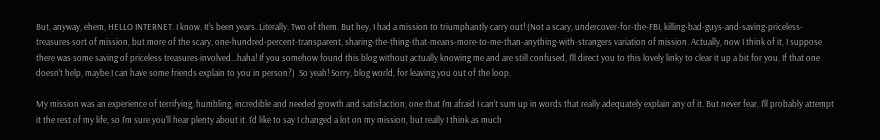But, anyway, ehem, HELLO INTERNET. I know. It's been years. Literally. Two of them. But hey, I had a mission to triumphantly carry out! (Not a scary, undercover-for-the-FBI, killing-bad-guys-and-saving-priceless-treasures sort of mission, but more of the scary, one-hundred-percent-transparent, sharing-the-thing-that-means-more-to-me-than-anything-with-strangers variation of mission. Actually, now I think of it, I suppose there was some saving of priceless treasures involved...haha! If you somehow found this blog without actually knowing me and are still confused, I'll direct you to this lovely linky to clear it up a bit for you. If that one doesn't help, maybe I can have some friends explain to you in person?)  So yeah! Sorry, blog world, for leaving you out of the loop.

My mission was an experience of terrifying, humbling, incredible and needed growth and satisfaction, one that I'm afraid I can't sum up in words that really adequately explain any of it. But never fear, I'll probably attempt it the rest of my life, so I'm sure you'll hear plenty about it. I'd like to say I changed a lot on my mission, but really I think as much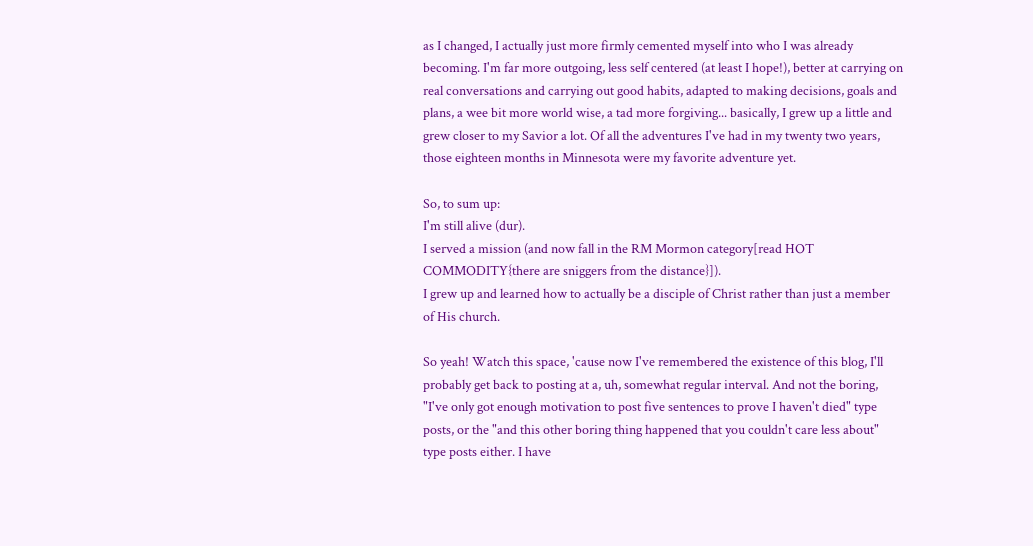as I changed, I actually just more firmly cemented myself into who I was already becoming. I'm far more outgoing, less self centered (at least I hope!), better at carrying on real conversations and carrying out good habits, adapted to making decisions, goals and plans, a wee bit more world wise, a tad more forgiving... basically, I grew up a little and grew closer to my Savior a lot. Of all the adventures I've had in my twenty two years, those eighteen months in Minnesota were my favorite adventure yet.

So, to sum up:
I'm still alive (dur).
I served a mission (and now fall in the RM Mormon category[read HOT COMMODITY{there are sniggers from the distance}]).
I grew up and learned how to actually be a disciple of Christ rather than just a member of His church.

So yeah! Watch this space, 'cause now I've remembered the existence of this blog, I'll probably get back to posting at a, uh, somewhat regular interval. And not the boring, "I've only got enough motivation to post five sentences to prove I haven't died" type posts, or the "and this other boring thing happened that you couldn't care less about" type posts either. I have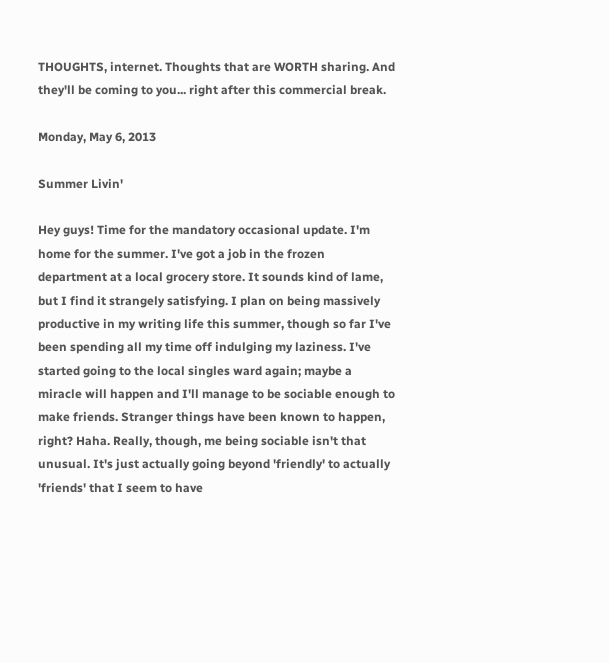THOUGHTS, internet. Thoughts that are WORTH sharing. And they'll be coming to you... right after this commercial break.

Monday, May 6, 2013

Summer Livin'

Hey guys! Time for the mandatory occasional update. I'm home for the summer. I've got a job in the frozen department at a local grocery store. It sounds kind of lame, but I find it strangely satisfying. I plan on being massively productive in my writing life this summer, though so far I've been spending all my time off indulging my laziness. I've started going to the local singles ward again; maybe a miracle will happen and I'll manage to be sociable enough to make friends. Stranger things have been known to happen, right? Haha. Really, though, me being sociable isn't that unusual. It's just actually going beyond 'friendly' to actually 'friends' that I seem to have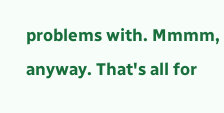problems with. Mmmm, anyway. That's all for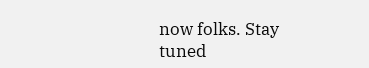now folks. Stay tuned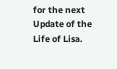for the next Update of the Life of Lisa.